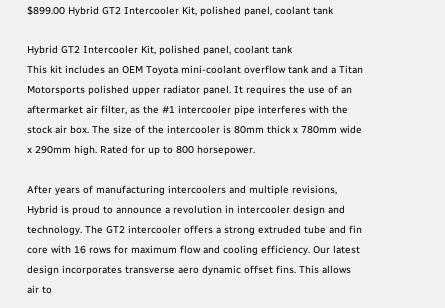$899.00 Hybrid GT2 Intercooler Kit, polished panel, coolant tank

Hybrid GT2 Intercooler Kit, polished panel, coolant tank
This kit includes an OEM Toyota mini-coolant overflow tank and a Titan Motorsports polished upper radiator panel. It requires the use of an aftermarket air filter, as the #1 intercooler pipe interferes with the stock air box. The size of the intercooler is 80mm thick x 780mm wide x 290mm high. Rated for up to 800 horsepower.

After years of manufacturing intercoolers and multiple revisions, Hybrid is proud to announce a revolution in intercooler design and technology. The GT2 intercooler offers a strong extruded tube and fin core with 16 rows for maximum flow and cooling efficiency. Our latest design incorporates transverse aero dynamic offset fins. This allows air to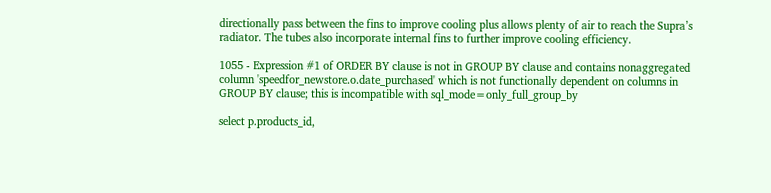directionally pass between the fins to improve cooling plus allows plenty of air to reach the Supra’s radiator. The tubes also incorporate internal fins to further improve cooling efficiency.

1055 - Expression #1 of ORDER BY clause is not in GROUP BY clause and contains nonaggregated column 'speedfor_newstore.o.date_purchased' which is not functionally dependent on columns in GROUP BY clause; this is incompatible with sql_mode=only_full_group_by

select p.products_id,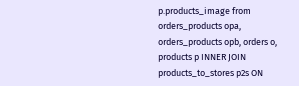p.products_image from orders_products opa, orders_products opb, orders o, products p INNER JOIN products_to_stores p2s ON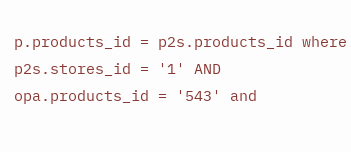p.products_id = p2s.products_id where p2s.stores_id = '1' AND opa.products_id = '543' and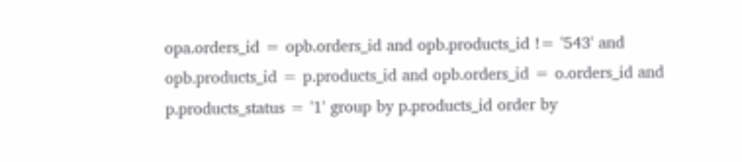opa.orders_id = opb.orders_id and opb.products_id != '543' and opb.products_id = p.products_id and opb.orders_id = o.orders_id and p.products_status = '1' group by p.products_id order by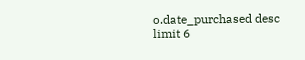o.date_purchased desc limit 6